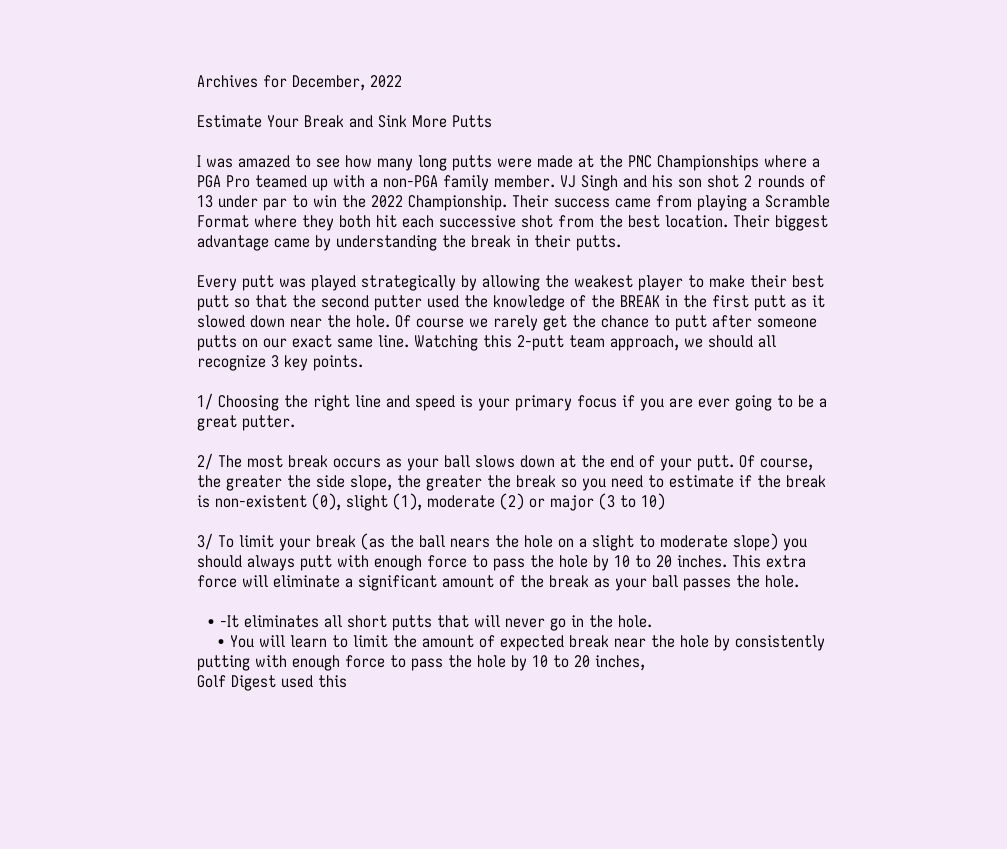Archives for December, 2022

Estimate Your Break and Sink More Putts

I was amazed to see how many long putts were made at the PNC Championships where a PGA Pro teamed up with a non-PGA family member. VJ Singh and his son shot 2 rounds of 13 under par to win the 2022 Championship. Their success came from playing a Scramble Format where they both hit each successive shot from the best location. Their biggest advantage came by understanding the break in their putts.

Every putt was played strategically by allowing the weakest player to make their best putt so that the second putter used the knowledge of the BREAK in the first putt as it slowed down near the hole. Of course we rarely get the chance to putt after someone putts on our exact same line. Watching this 2-putt team approach, we should all recognize 3 key points.

1/ Choosing the right line and speed is your primary focus if you are ever going to be a great putter.

2/ The most break occurs as your ball slows down at the end of your putt. Of course, the greater the side slope, the greater the break so you need to estimate if the break is non-existent (0), slight (1), moderate (2) or major (3 to 10)

3/ To limit your break (as the ball nears the hole on a slight to moderate slope) you should always putt with enough force to pass the hole by 10 to 20 inches. This extra force will eliminate a significant amount of the break as your ball passes the hole.

  • -It eliminates all short putts that will never go in the hole.
    • You will learn to limit the amount of expected break near the hole by consistently putting with enough force to pass the hole by 10 to 20 inches,
Golf Digest used this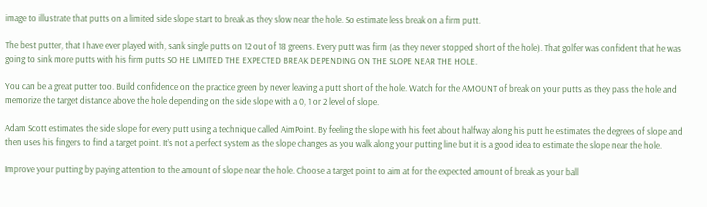image to illustrate that putts on a limited side slope start to break as they slow near the hole. So estimate less break on a firm putt.

The best putter, that I have ever played with, sank single putts on 12 out of 18 greens. Every putt was firm (as they never stopped short of the hole). That golfer was confident that he was going to sink more putts with his firm putts SO HE LIMITED THE EXPECTED BREAK DEPENDING ON THE SLOPE NEAR THE HOLE.

You can be a great putter too. Build confidence on the practice green by never leaving a putt short of the hole. Watch for the AMOUNT of break on your putts as they pass the hole and memorize the target distance above the hole depending on the side slope with a 0, 1 or 2 level of slope.

Adam Scott estimates the side slope for every putt using a technique called AimPoint. By feeling the slope with his feet about halfway along his putt he estimates the degrees of slope and then uses his fingers to find a target point. It’s not a perfect system as the slope changes as you walk along your putting line but it is a good idea to estimate the slope near the hole.

Improve your putting by paying attention to the amount of slope near the hole. Choose a target point to aim at for the expected amount of break as your ball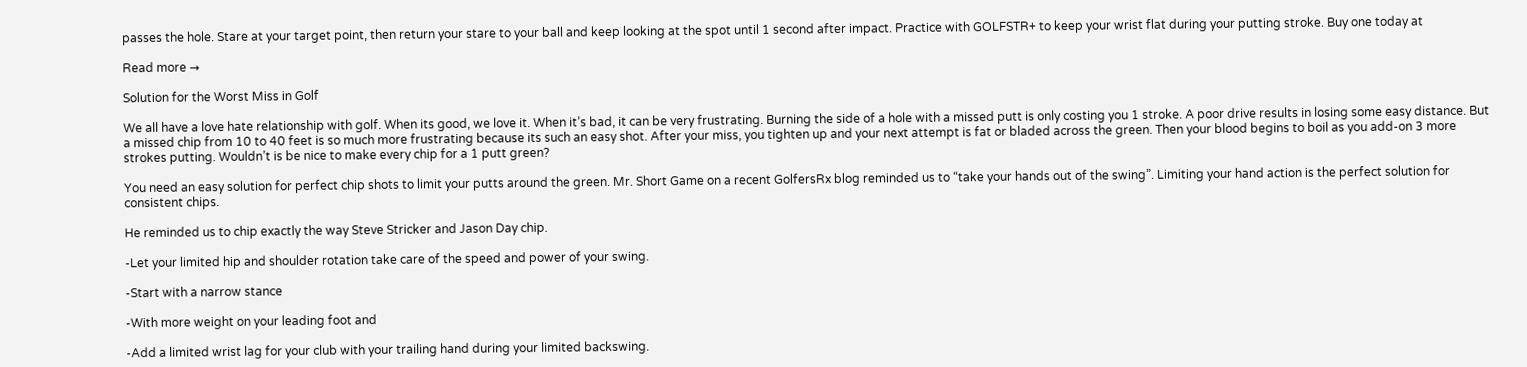passes the hole. Stare at your target point, then return your stare to your ball and keep looking at the spot until 1 second after impact. Practice with GOLFSTR+ to keep your wrist flat during your putting stroke. Buy one today at

Read more →

Solution for the Worst Miss in Golf

We all have a love hate relationship with golf. When its good, we love it. When it’s bad, it can be very frustrating. Burning the side of a hole with a missed putt is only costing you 1 stroke. A poor drive results in losing some easy distance. But a missed chip from 10 to 40 feet is so much more frustrating because its such an easy shot. After your miss, you tighten up and your next attempt is fat or bladed across the green. Then your blood begins to boil as you add-on 3 more strokes putting. Wouldn’t is be nice to make every chip for a 1 putt green?

You need an easy solution for perfect chip shots to limit your putts around the green. Mr. Short Game on a recent GolfersRx blog reminded us to “take your hands out of the swing”. Limiting your hand action is the perfect solution for consistent chips.

He reminded us to chip exactly the way Steve Stricker and Jason Day chip.

-Let your limited hip and shoulder rotation take care of the speed and power of your swing.

-Start with a narrow stance

-With more weight on your leading foot and

-Add a limited wrist lag for your club with your trailing hand during your limited backswing.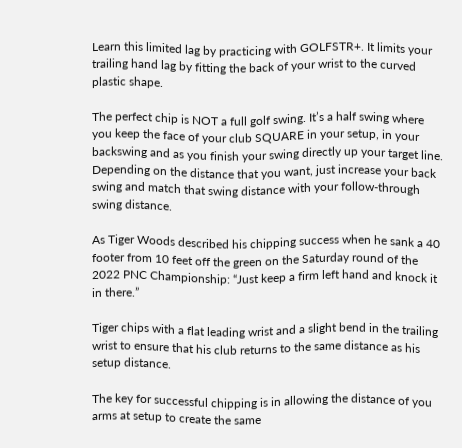Learn this limited lag by practicing with GOLFSTR+. It limits your trailing hand lag by fitting the back of your wrist to the curved plastic shape.

The perfect chip is NOT a full golf swing. It’s a half swing where you keep the face of your club SQUARE in your setup, in your backswing and as you finish your swing directly up your target line. Depending on the distance that you want, just increase your back swing and match that swing distance with your follow-through swing distance.

As Tiger Woods described his chipping success when he sank a 40 footer from 10 feet off the green on the Saturday round of the 2022 PNC Championship: “Just keep a firm left hand and knock it in there.”

Tiger chips with a flat leading wrist and a slight bend in the trailing wrist to ensure that his club returns to the same distance as his setup distance.

The key for successful chipping is in allowing the distance of you arms at setup to create the same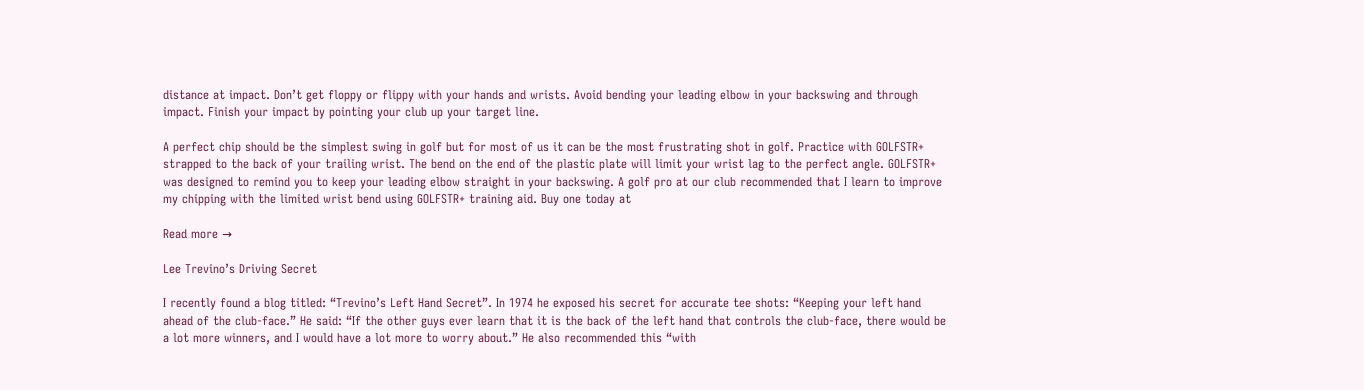distance at impact. Don’t get floppy or flippy with your hands and wrists. Avoid bending your leading elbow in your backswing and through impact. Finish your impact by pointing your club up your target line.

A perfect chip should be the simplest swing in golf but for most of us it can be the most frustrating shot in golf. Practice with GOLFSTR+ strapped to the back of your trailing wrist. The bend on the end of the plastic plate will limit your wrist lag to the perfect angle. GOLFSTR+ was designed to remind you to keep your leading elbow straight in your backswing. A golf pro at our club recommended that I learn to improve my chipping with the limited wrist bend using GOLFSTR+ training aid. Buy one today at

Read more →

Lee Trevino’s Driving Secret

I recently found a blog titled: “Trevino’s Left Hand Secret”. In 1974 he exposed his secret for accurate tee shots: “Keeping your left hand ahead of the club-face.” He said: “If the other guys ever learn that it is the back of the left hand that controls the club-face, there would be a lot more winners, and I would have a lot more to worry about.” He also recommended this “with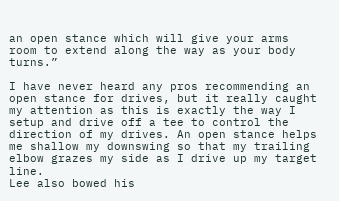an open stance which will give your arms room to extend along the way as your body turns.”

I have never heard any pros recommending an open stance for drives, but it really caught my attention as this is exactly the way I setup and drive off a tee to control the direction of my drives. An open stance helps me shallow my downswing so that my trailing elbow grazes my side as I drive up my target line.
Lee also bowed his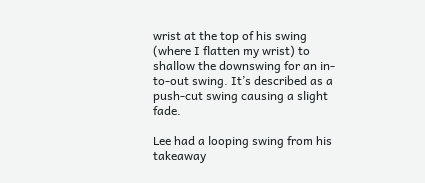wrist at the top of his swing (where I flatten my wrist) to shallow the downswing for an in-to-out swing. It’s described as a push-cut swing causing a slight fade.

Lee had a looping swing from his takeaway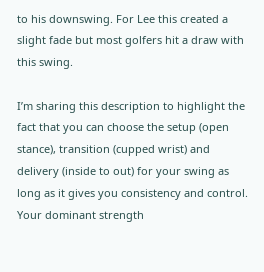to his downswing. For Lee this created a slight fade but most golfers hit a draw with this swing.

I’m sharing this description to highlight the fact that you can choose the setup (open stance), transition (cupped wrist) and delivery (inside to out) for your swing as long as it gives you consistency and control.
Your dominant strength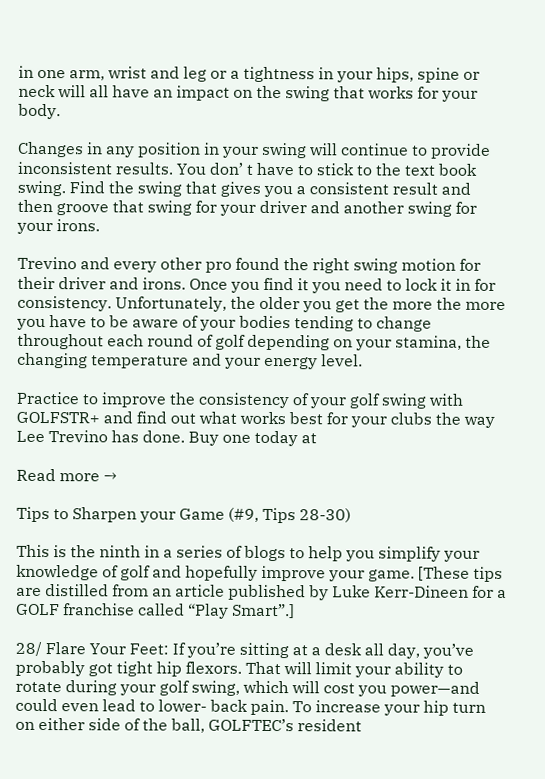in one arm, wrist and leg or a tightness in your hips, spine or neck will all have an impact on the swing that works for your body.

Changes in any position in your swing will continue to provide inconsistent results. You don’ t have to stick to the text book swing. Find the swing that gives you a consistent result and then groove that swing for your driver and another swing for your irons.

Trevino and every other pro found the right swing motion for their driver and irons. Once you find it you need to lock it in for consistency. Unfortunately, the older you get the more the more you have to be aware of your bodies tending to change throughout each round of golf depending on your stamina, the changing temperature and your energy level.

Practice to improve the consistency of your golf swing with GOLFSTR+ and find out what works best for your clubs the way Lee Trevino has done. Buy one today at

Read more →

Tips to Sharpen your Game (#9, Tips 28-30)

This is the ninth in a series of blogs to help you simplify your knowledge of golf and hopefully improve your game. [These tips are distilled from an article published by Luke Kerr-Dineen for a GOLF franchise called “Play Smart”.]

28/ Flare Your Feet: If you’re sitting at a desk all day, you’ve probably got tight hip flexors. That will limit your ability to rotate during your golf swing, which will cost you power—and could even lead to lower- back pain. To increase your hip turn on either side of the ball, GOLFTEC’s resident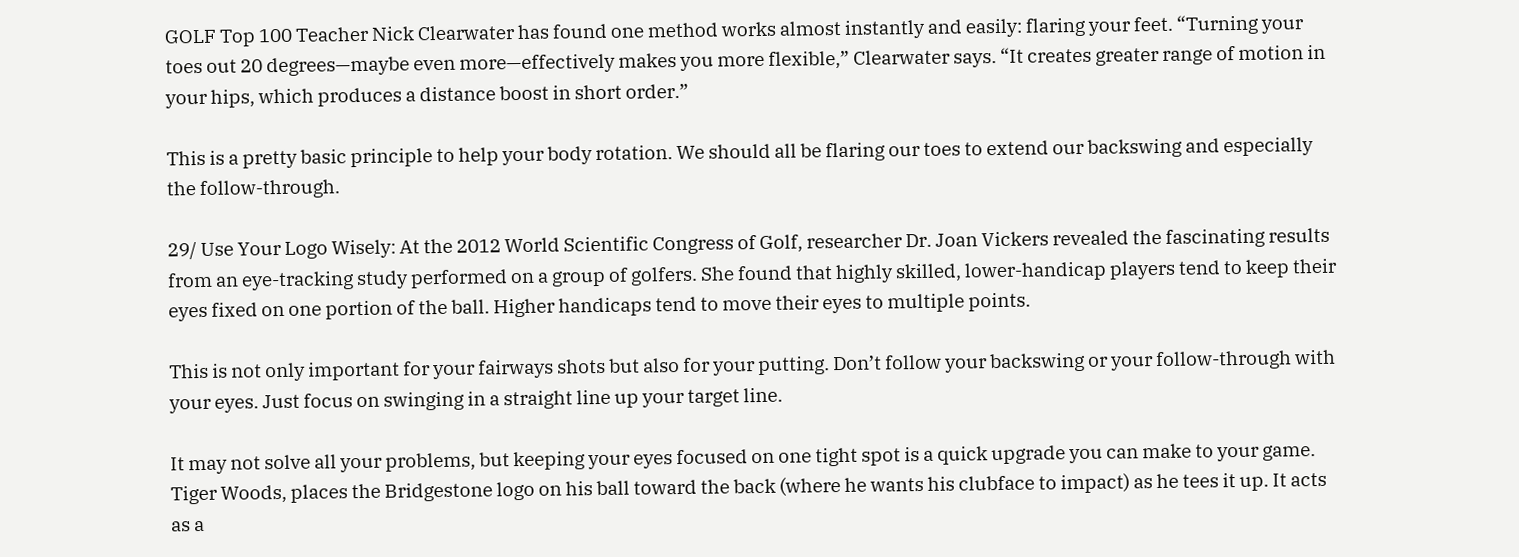GOLF Top 100 Teacher Nick Clearwater has found one method works almost instantly and easily: flaring your feet. “Turning your toes out 20 degrees—maybe even more—effectively makes you more flexible,” Clearwater says. “It creates greater range of motion in your hips, which produces a distance boost in short order.”

This is a pretty basic principle to help your body rotation. We should all be flaring our toes to extend our backswing and especially the follow-through.

29/ Use Your Logo Wisely: At the 2012 World Scientific Congress of Golf, researcher Dr. Joan Vickers revealed the fascinating results from an eye-tracking study performed on a group of golfers. She found that highly skilled, lower-handicap players tend to keep their eyes fixed on one portion of the ball. Higher handicaps tend to move their eyes to multiple points.

This is not only important for your fairways shots but also for your putting. Don’t follow your backswing or your follow-through with your eyes. Just focus on swinging in a straight line up your target line.

It may not solve all your problems, but keeping your eyes focused on one tight spot is a quick upgrade you can make to your game. Tiger Woods, places the Bridgestone logo on his ball toward the back (where he wants his clubface to impact) as he tees it up. It acts as a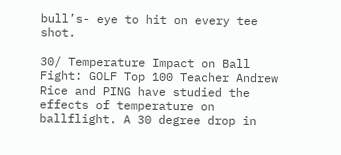bull’s- eye to hit on every tee shot.

30/ Temperature Impact on Ball Fight: GOLF Top 100 Teacher Andrew Rice and PING have studied the effects of temperature on ballflight. A 30 degree drop in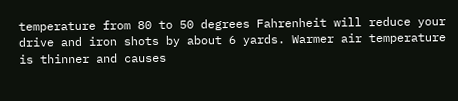temperature from 80 to 50 degrees Fahrenheit will reduce your drive and iron shots by about 6 yards. Warmer air temperature is thinner and causes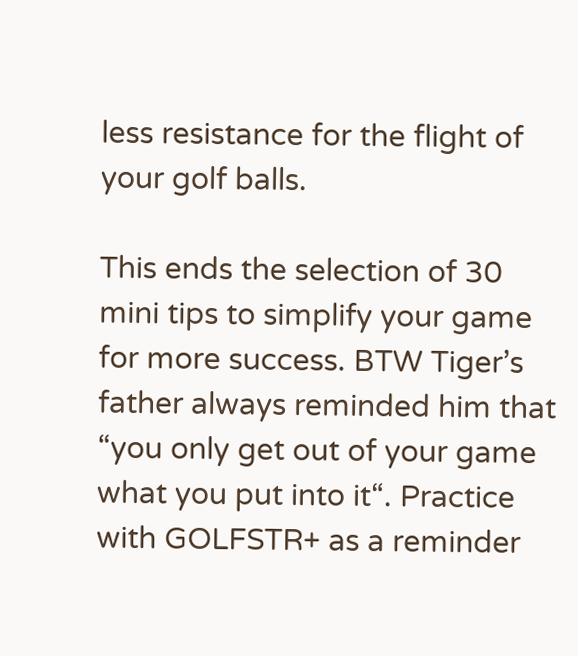less resistance for the flight of your golf balls.

This ends the selection of 30 mini tips to simplify your game for more success. BTW Tiger’s father always reminded him that “you only get out of your game what you put into it“. Practice with GOLFSTR+ as a reminder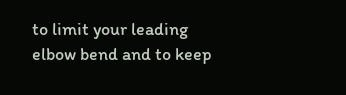to limit your leading elbow bend and to keep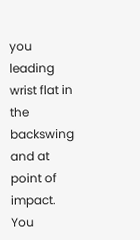you leading wrist flat in the backswing and at point of impact. You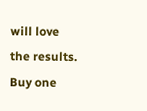will love the results. Buy one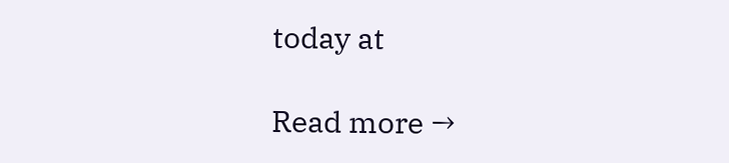today at

Read more →